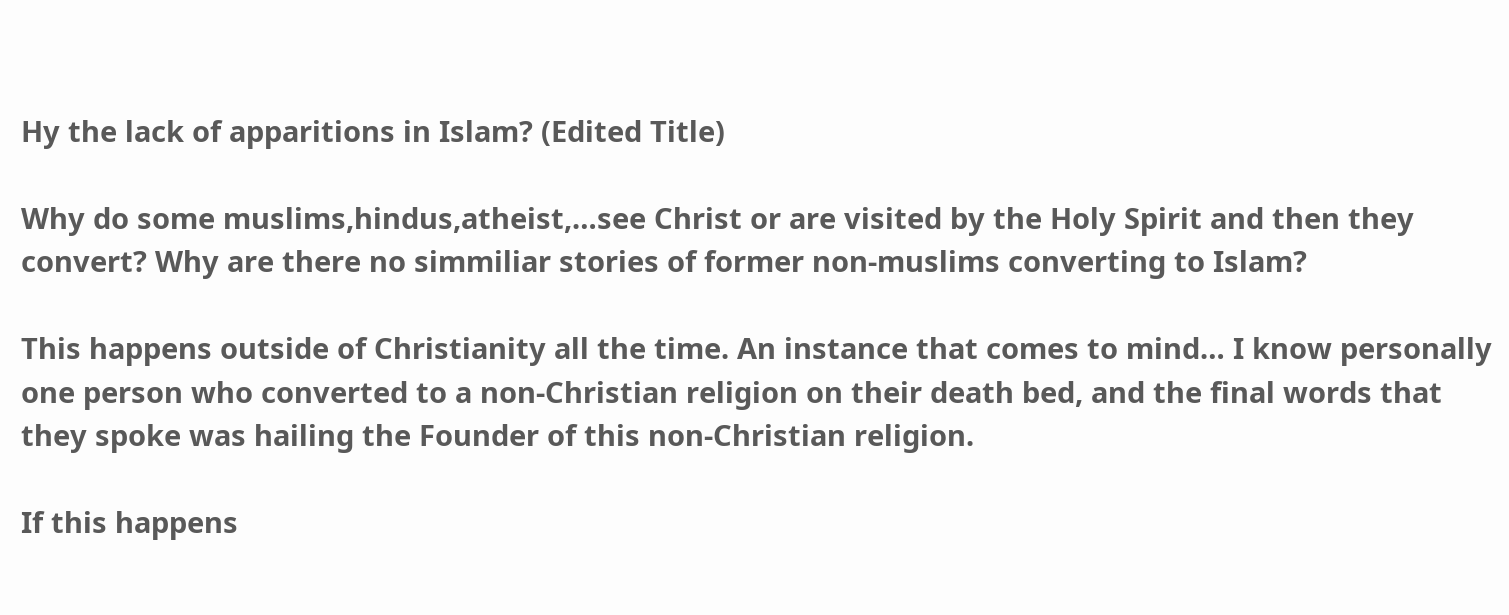Hy the lack of apparitions in Islam? (Edited Title)

Why do some muslims,hindus,atheist,…see Christ or are visited by the Holy Spirit and then they convert? Why are there no simmiliar stories of former non-muslims converting to Islam?

This happens outside of Christianity all the time. An instance that comes to mind… I know personally one person who converted to a non-Christian religion on their death bed, and the final words that they spoke was hailing the Founder of this non-Christian religion.

If this happens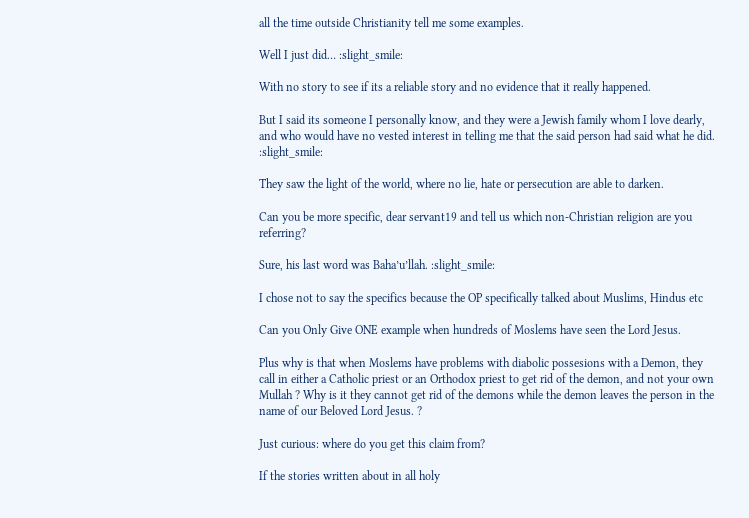all the time outside Christianity tell me some examples.

Well I just did… :slight_smile:

With no story to see if its a reliable story and no evidence that it really happened.

But I said its someone I personally know, and they were a Jewish family whom I love dearly, and who would have no vested interest in telling me that the said person had said what he did. :slight_smile:

They saw the light of the world, where no lie, hate or persecution are able to darken.

Can you be more specific, dear servant19 and tell us which non-Christian religion are you referring?

Sure, his last word was Baha’u’llah. :slight_smile:

I chose not to say the specifics because the OP specifically talked about Muslims, Hindus etc

Can you Only Give ONE example when hundreds of Moslems have seen the Lord Jesus.

Plus why is that when Moslems have problems with diabolic possesions with a Demon, they call in either a Catholic priest or an Orthodox priest to get rid of the demon, and not your own Mullah ? Why is it they cannot get rid of the demons while the demon leaves the person in the name of our Beloved Lord Jesus. ?

Just curious: where do you get this claim from?

If the stories written about in all holy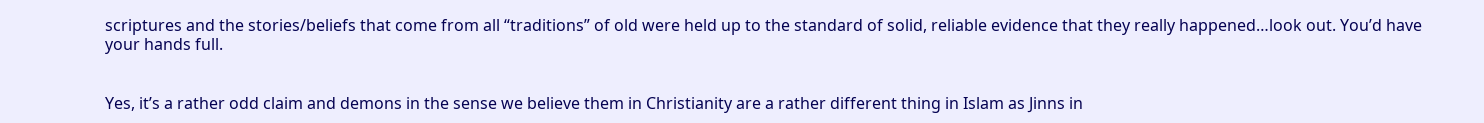scriptures and the stories/beliefs that come from all “traditions” of old were held up to the standard of solid, reliable evidence that they really happened…look out. You’d have your hands full.


Yes, it’s a rather odd claim and demons in the sense we believe them in Christianity are a rather different thing in Islam as Jinns in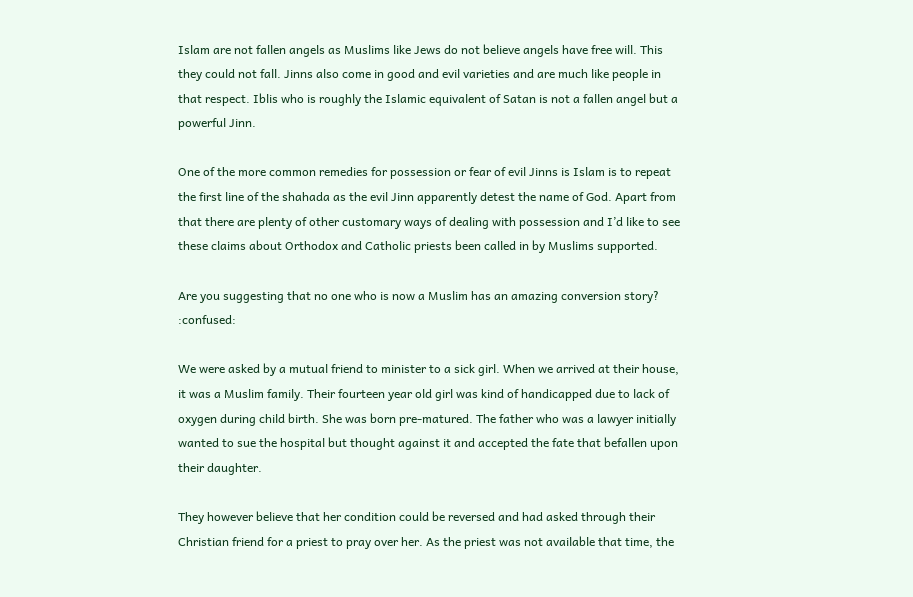Islam are not fallen angels as Muslims like Jews do not believe angels have free will. This they could not fall. Jinns also come in good and evil varieties and are much like people in that respect. Iblis who is roughly the Islamic equivalent of Satan is not a fallen angel but a powerful Jinn.

One of the more common remedies for possession or fear of evil Jinns is Islam is to repeat the first line of the shahada as the evil Jinn apparently detest the name of God. Apart from that there are plenty of other customary ways of dealing with possession and I’d like to see these claims about Orthodox and Catholic priests been called in by Muslims supported.

Are you suggesting that no one who is now a Muslim has an amazing conversion story? :confused:

We were asked by a mutual friend to minister to a sick girl. When we arrived at their house, it was a Muslim family. Their fourteen year old girl was kind of handicapped due to lack of oxygen during child birth. She was born pre-matured. The father who was a lawyer initially wanted to sue the hospital but thought against it and accepted the fate that befallen upon their daughter.

They however believe that her condition could be reversed and had asked through their Christian friend for a priest to pray over her. As the priest was not available that time, the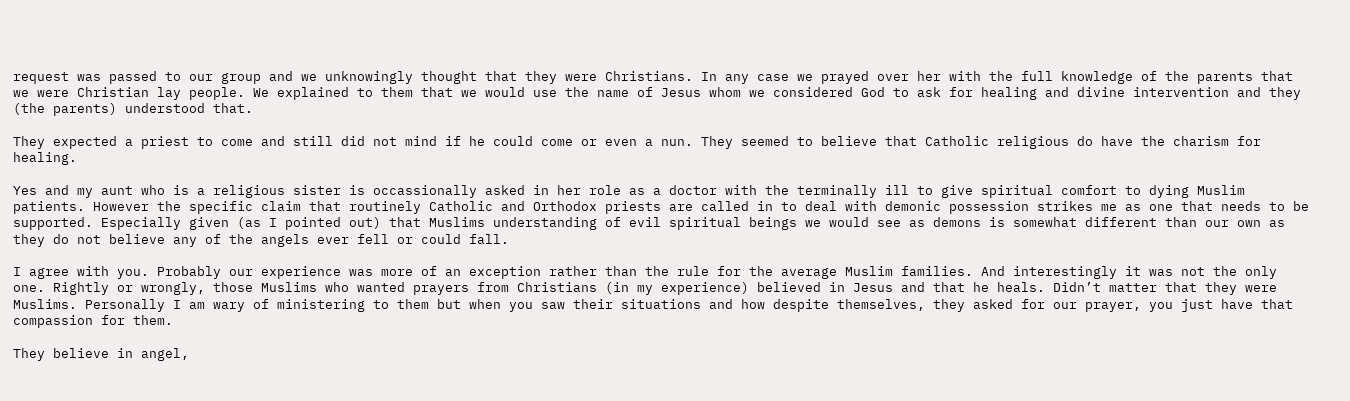request was passed to our group and we unknowingly thought that they were Christians. In any case we prayed over her with the full knowledge of the parents that we were Christian lay people. We explained to them that we would use the name of Jesus whom we considered God to ask for healing and divine intervention and they (the parents) understood that.

They expected a priest to come and still did not mind if he could come or even a nun. They seemed to believe that Catholic religious do have the charism for healing.

Yes and my aunt who is a religious sister is occassionally asked in her role as a doctor with the terminally ill to give spiritual comfort to dying Muslim patients. However the specific claim that routinely Catholic and Orthodox priests are called in to deal with demonic possession strikes me as one that needs to be supported. Especially given (as I pointed out) that Muslims understanding of evil spiritual beings we would see as demons is somewhat different than our own as they do not believe any of the angels ever fell or could fall.

I agree with you. Probably our experience was more of an exception rather than the rule for the average Muslim families. And interestingly it was not the only one. Rightly or wrongly, those Muslims who wanted prayers from Christians (in my experience) believed in Jesus and that he heals. Didn’t matter that they were Muslims. Personally I am wary of ministering to them but when you saw their situations and how despite themselves, they asked for our prayer, you just have that compassion for them.

They believe in angel,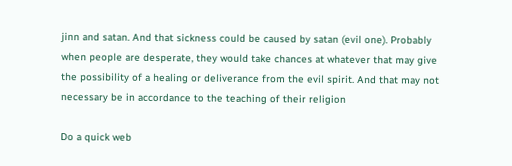jinn and satan. And that sickness could be caused by satan (evil one). Probably when people are desperate, they would take chances at whatever that may give the possibility of a healing or deliverance from the evil spirit. And that may not necessary be in accordance to the teaching of their religion

Do a quick web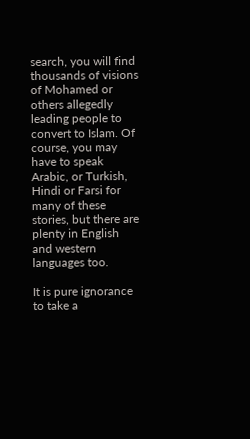search, you will find thousands of visions of Mohamed or others allegedly leading people to convert to Islam. Of course, you may have to speak Arabic, or Turkish, Hindi or Farsi for many of these stories, but there are plenty in English and western languages too.

It is pure ignorance to take a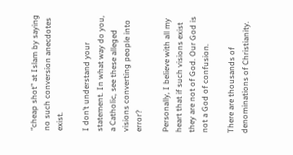“cheap shot” at Islam by saying no such conversion anecdotes exist.

I don’t understand your statement. In what way do you, a Catholic, see these alleged visions converting people into error?

Personally, I believe with all my heart that if such visions exist they are not of God. Our God is not a God of confusion.

There are thousands of denominations of Christianity.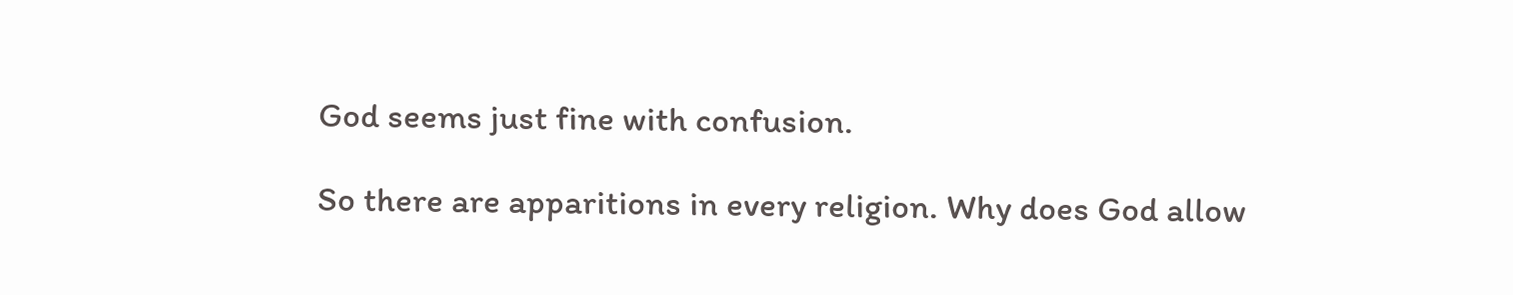God seems just fine with confusion.

So there are apparitions in every religion. Why does God allow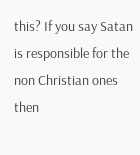this? If you say Satan is responsible for the non Christian ones then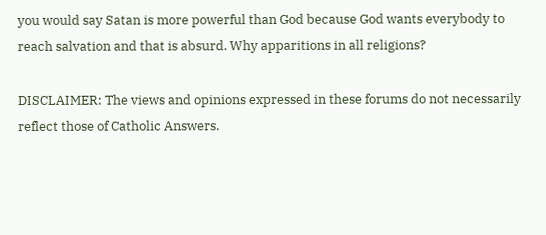you would say Satan is more powerful than God because God wants everybody to reach salvation and that is absurd. Why apparitions in all religions?

DISCLAIMER: The views and opinions expressed in these forums do not necessarily reflect those of Catholic Answers.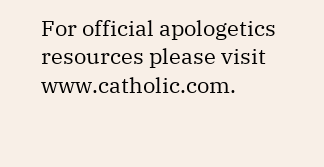For official apologetics resources please visit www.catholic.com.